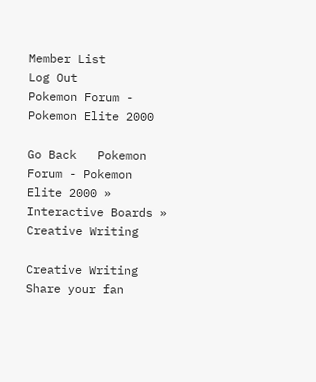Member List
Log Out
Pokemon Forum - Pokemon Elite 2000

Go Back   Pokemon Forum - Pokemon Elite 2000 » Interactive Boards » Creative Writing

Creative Writing Share your fan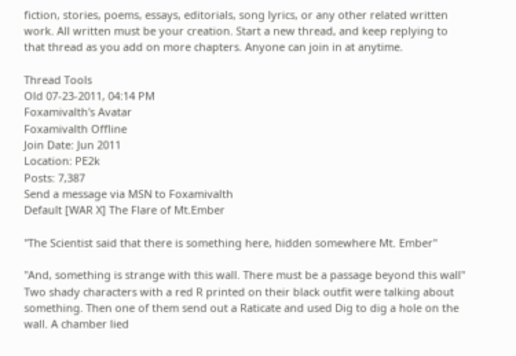fiction, stories, poems, essays, editorials, song lyrics, or any other related written work. All written must be your creation. Start a new thread, and keep replying to that thread as you add on more chapters. Anyone can join in at anytime.

Thread Tools
Old 07-23-2011, 04:14 PM
Foxamivalth's Avatar
Foxamivalth Offline
Join Date: Jun 2011
Location: PE2k
Posts: 7,387
Send a message via MSN to Foxamivalth
Default [WAR X] The Flare of Mt.Ember

"The Scientist said that there is something here, hidden somewhere Mt. Ember"

"And, something is strange with this wall. There must be a passage beyond this wall"
Two shady characters with a red R printed on their black outfit were talking about something. Then one of them send out a Raticate and used Dig to dig a hole on the wall. A chamber lied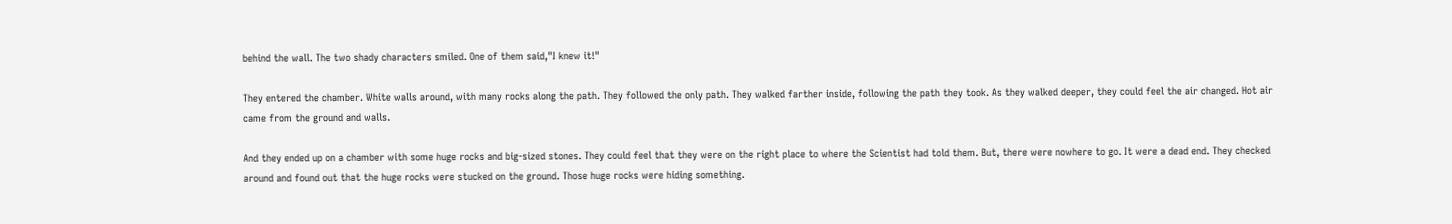behind the wall. The two shady characters smiled. One of them said,"I knew it!"

They entered the chamber. White walls around, with many rocks along the path. They followed the only path. They walked farther inside, following the path they took. As they walked deeper, they could feel the air changed. Hot air came from the ground and walls.

And they ended up on a chamber with some huge rocks and big-sized stones. They could feel that they were on the right place to where the Scientist had told them. But, there were nowhere to go. It were a dead end. They checked around and found out that the huge rocks were stucked on the ground. Those huge rocks were hiding something.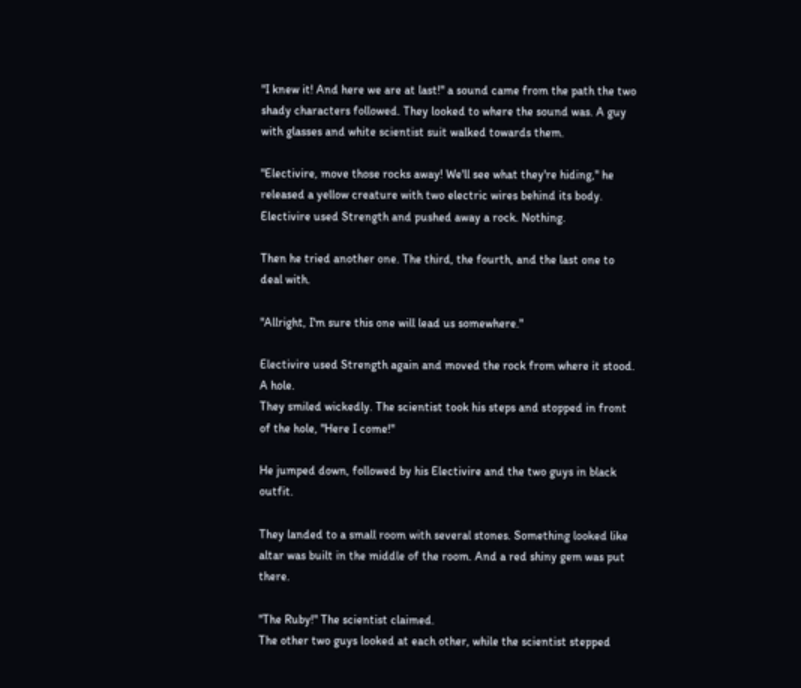"I knew it! And here we are at last!" a sound came from the path the two shady characters followed. They looked to where the sound was. A guy with glasses and white scientist suit walked towards them.

"Electivire, move those rocks away! We'll see what they're hiding," he released a yellow creature with two electric wires behind its body. Electivire used Strength and pushed away a rock. Nothing.

Then he tried another one. The third, the fourth, and the last one to deal with.

"Allright, I'm sure this one will lead us somewhere."

Electivire used Strength again and moved the rock from where it stood. A hole.
They smiled wickedly. The scientist took his steps and stopped in front of the hole, "Here I come!"

He jumped down, followed by his Electivire and the two guys in black outfit.

They landed to a small room with several stones. Something looked like altar was built in the middle of the room. And a red shiny gem was put there.

"The Ruby!" The scientist claimed.
The other two guys looked at each other, while the scientist stepped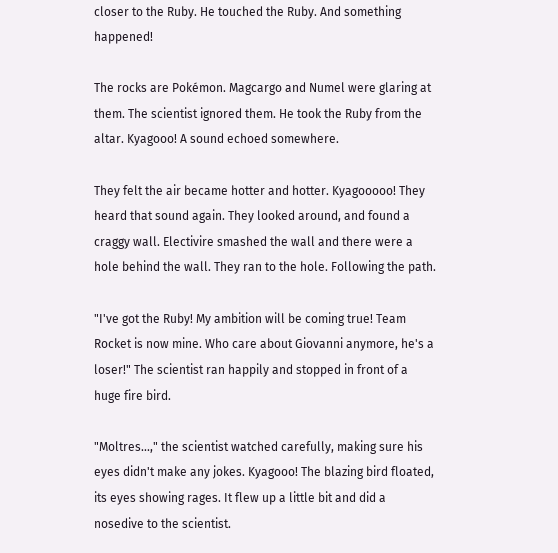closer to the Ruby. He touched the Ruby. And something happened!

The rocks are Pokémon. Magcargo and Numel were glaring at them. The scientist ignored them. He took the Ruby from the altar. Kyagooo! A sound echoed somewhere.

They felt the air became hotter and hotter. Kyagooooo! They heard that sound again. They looked around, and found a craggy wall. Electivire smashed the wall and there were a hole behind the wall. They ran to the hole. Following the path.

"I've got the Ruby! My ambition will be coming true! Team Rocket is now mine. Who care about Giovanni anymore, he's a loser!" The scientist ran happily and stopped in front of a huge fire bird.

"Moltres...," the scientist watched carefully, making sure his eyes didn't make any jokes. Kyagooo! The blazing bird floated, its eyes showing rages. It flew up a little bit and did a nosedive to the scientist.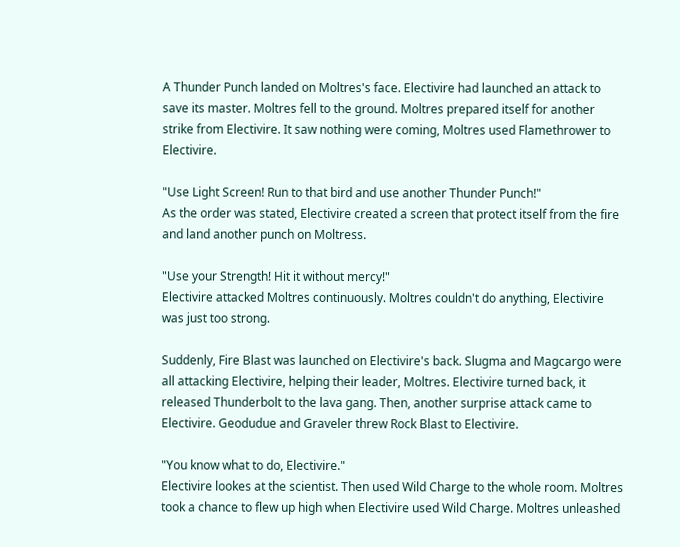A Thunder Punch landed on Moltres's face. Electivire had launched an attack to save its master. Moltres fell to the ground. Moltres prepared itself for another strike from Electivire. It saw nothing were coming, Moltres used Flamethrower to Electivire.

"Use Light Screen! Run to that bird and use another Thunder Punch!"
As the order was stated, Electivire created a screen that protect itself from the fire and land another punch on Moltress.

"Use your Strength! Hit it without mercy!"
Electivire attacked Moltres continuously. Moltres couldn't do anything, Electivire was just too strong.

Suddenly, Fire Blast was launched on Electivire's back. Slugma and Magcargo were all attacking Electivire, helping their leader, Moltres. Electivire turned back, it released Thunderbolt to the lava gang. Then, another surprise attack came to Electivire. Geodudue and Graveler threw Rock Blast to Electivire.

"You know what to do, Electivire."
Electivire lookes at the scientist. Then used Wild Charge to the whole room. Moltres took a chance to flew up high when Electivire used Wild Charge. Moltres unleashed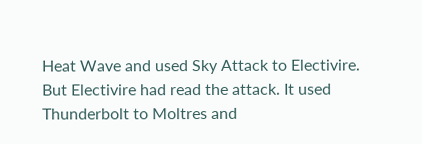Heat Wave and used Sky Attack to Electivire. But Electivire had read the attack. It used Thunderbolt to Moltres and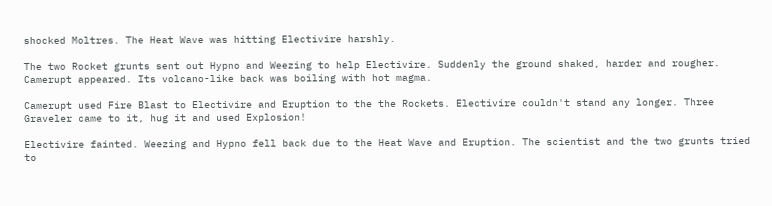shocked Moltres. The Heat Wave was hitting Electivire harshly.

The two Rocket grunts sent out Hypno and Weezing to help Electivire. Suddenly the ground shaked, harder and rougher. Camerupt appeared. Its volcano-like back was boiling with hot magma.

Camerupt used Fire Blast to Electivire and Eruption to the the Rockets. Electivire couldn't stand any longer. Three Graveler came to it, hug it and used Explosion!

Electivire fainted. Weezing and Hypno fell back due to the Heat Wave and Eruption. The scientist and the two grunts tried to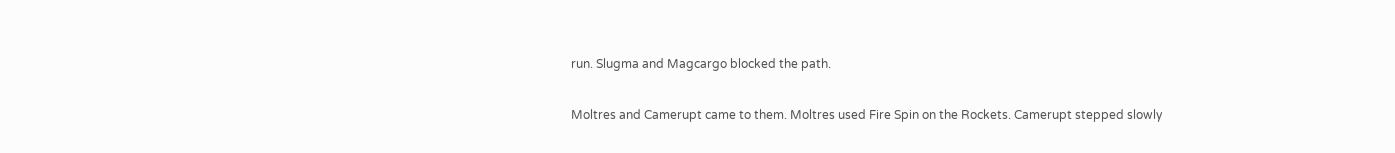run. Slugma and Magcargo blocked the path.

Moltres and Camerupt came to them. Moltres used Fire Spin on the Rockets. Camerupt stepped slowly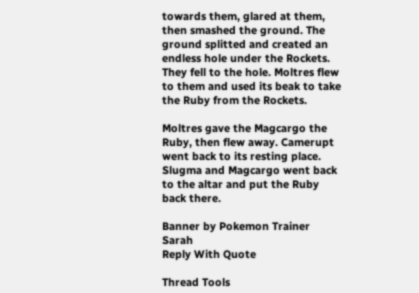towards them, glared at them, then smashed the ground. The ground splitted and created an endless hole under the Rockets. They fell to the hole. Moltres flew to them and used its beak to take the Ruby from the Rockets.

Moltres gave the Magcargo the Ruby, then flew away. Camerupt went back to its resting place. Slugma and Magcargo went back to the altar and put the Ruby back there.

Banner by Pokemon Trainer Sarah
Reply With Quote

Thread Tools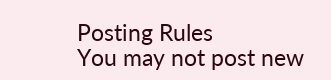Posting Rules
You may not post new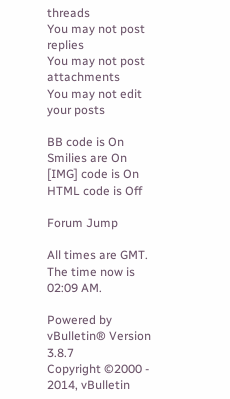threads
You may not post replies
You may not post attachments
You may not edit your posts

BB code is On
Smilies are On
[IMG] code is On
HTML code is Off

Forum Jump

All times are GMT. The time now is 02:09 AM.

Powered by vBulletin® Version 3.8.7
Copyright ©2000 - 2014, vBulletin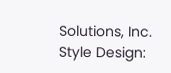Solutions, Inc.
Style Design: